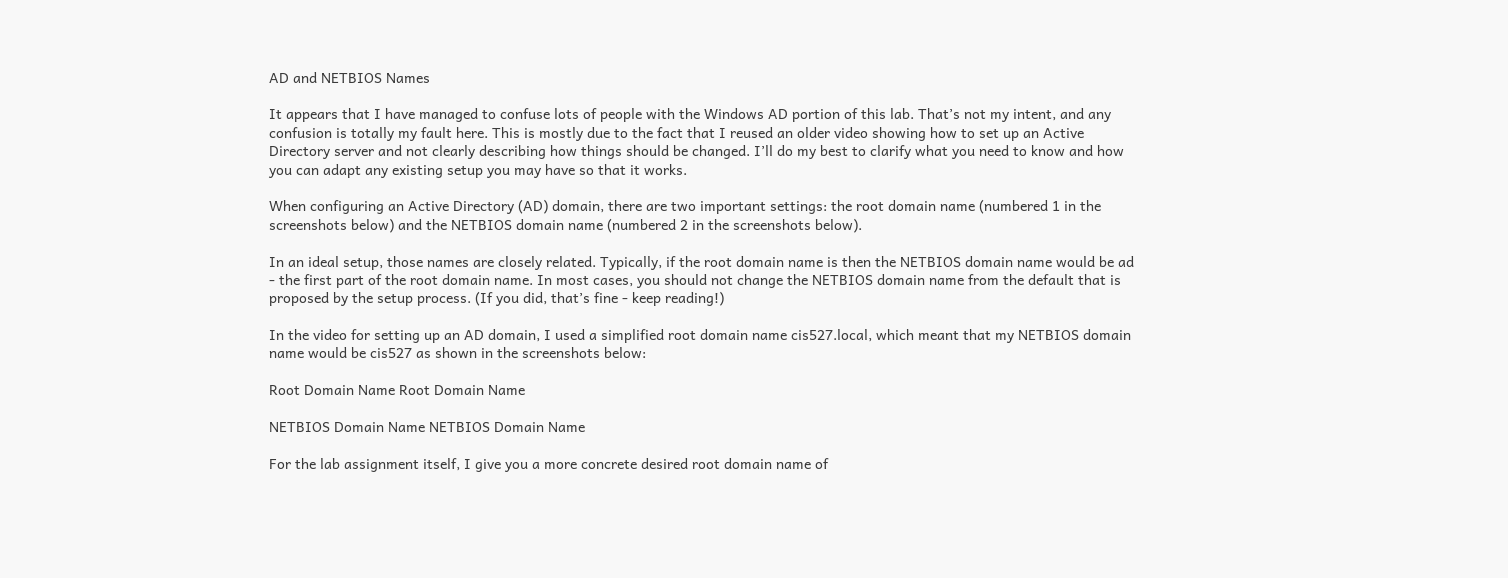AD and NETBIOS Names

It appears that I have managed to confuse lots of people with the Windows AD portion of this lab. That’s not my intent, and any confusion is totally my fault here. This is mostly due to the fact that I reused an older video showing how to set up an Active Directory server and not clearly describing how things should be changed. I’ll do my best to clarify what you need to know and how you can adapt any existing setup you may have so that it works.

When configuring an Active Directory (AD) domain, there are two important settings: the root domain name (numbered 1 in the screenshots below) and the NETBIOS domain name (numbered 2 in the screenshots below).

In an ideal setup, those names are closely related. Typically, if the root domain name is then the NETBIOS domain name would be ad - the first part of the root domain name. In most cases, you should not change the NETBIOS domain name from the default that is proposed by the setup process. (If you did, that’s fine - keep reading!)

In the video for setting up an AD domain, I used a simplified root domain name cis527.local, which meant that my NETBIOS domain name would be cis527 as shown in the screenshots below:

Root Domain Name Root Domain Name

NETBIOS Domain Name NETBIOS Domain Name

For the lab assignment itself, I give you a more concrete desired root domain name of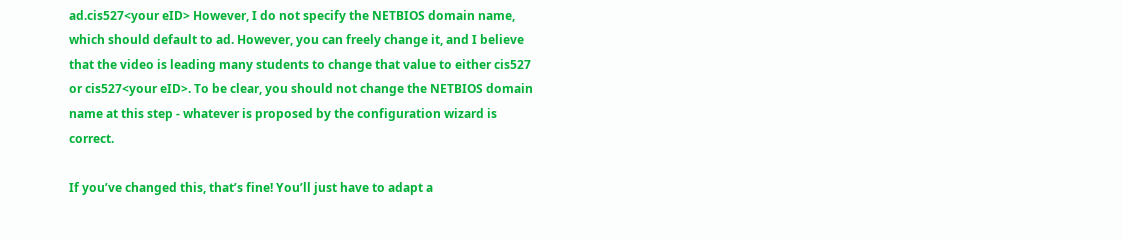ad.cis527<your eID> However, I do not specify the NETBIOS domain name, which should default to ad. However, you can freely change it, and I believe that the video is leading many students to change that value to either cis527 or cis527<your eID>. To be clear, you should not change the NETBIOS domain name at this step - whatever is proposed by the configuration wizard is correct.

If you’ve changed this, that’s fine! You’ll just have to adapt a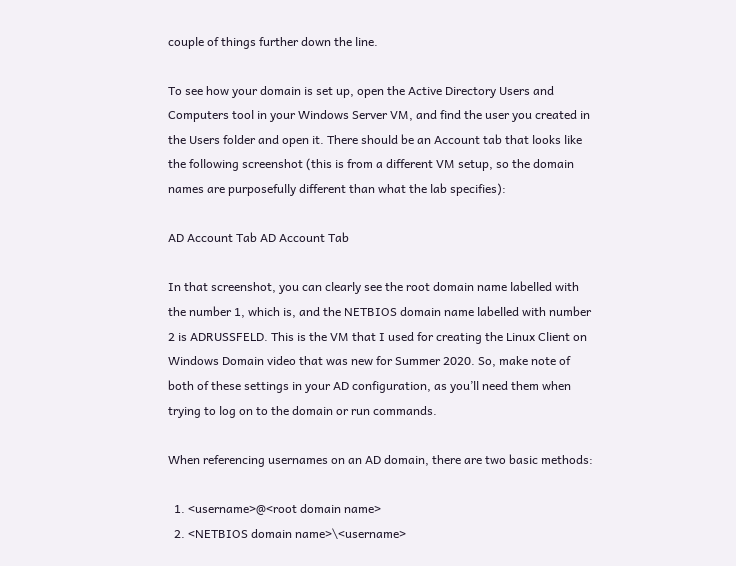couple of things further down the line.

To see how your domain is set up, open the Active Directory Users and Computers tool in your Windows Server VM, and find the user you created in the Users folder and open it. There should be an Account tab that looks like the following screenshot (this is from a different VM setup, so the domain names are purposefully different than what the lab specifies):

AD Account Tab AD Account Tab

In that screenshot, you can clearly see the root domain name labelled with the number 1, which is, and the NETBIOS domain name labelled with number 2 is ADRUSSFELD. This is the VM that I used for creating the Linux Client on Windows Domain video that was new for Summer 2020. So, make note of both of these settings in your AD configuration, as you’ll need them when trying to log on to the domain or run commands.

When referencing usernames on an AD domain, there are two basic methods:

  1. <username>@<root domain name>
  2. <NETBIOS domain name>\<username>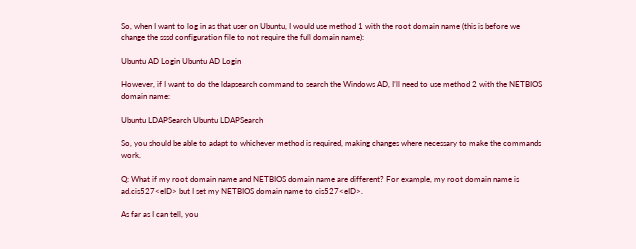So, when I want to log in as that user on Ubuntu, I would use method 1 with the root domain name (this is before we change the sssd configuration file to not require the full domain name):

Ubuntu AD Login Ubuntu AD Login

However, if I want to do the ldapsearch command to search the Windows AD, I’ll need to use method 2 with the NETBIOS domain name:

Ubuntu LDAPSearch Ubuntu LDAPSearch

So, you should be able to adapt to whichever method is required, making changes where necessary to make the commands work.

Q: What if my root domain name and NETBIOS domain name are different? For example, my root domain name is ad.cis527<eID> but I set my NETBIOS domain name to cis527<eID>.

As far as I can tell, you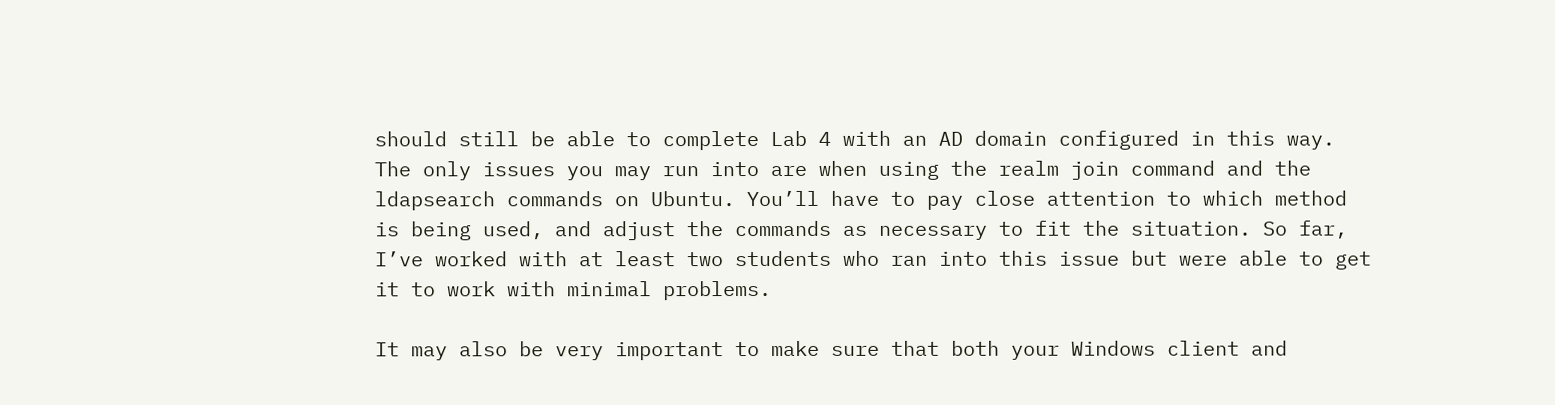should still be able to complete Lab 4 with an AD domain configured in this way. The only issues you may run into are when using the realm join command and the ldapsearch commands on Ubuntu. You’ll have to pay close attention to which method is being used, and adjust the commands as necessary to fit the situation. So far, I’ve worked with at least two students who ran into this issue but were able to get it to work with minimal problems.

It may also be very important to make sure that both your Windows client and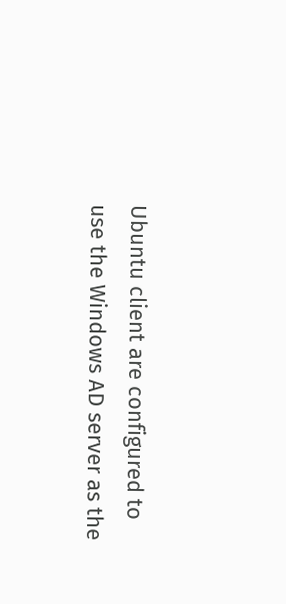Ubuntu client are configured to use the Windows AD server as the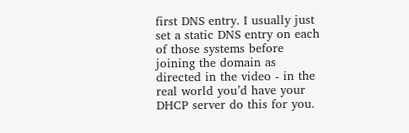first DNS entry. I usually just set a static DNS entry on each of those systems before joining the domain as directed in the video - in the real world you’d have your DHCP server do this for you.